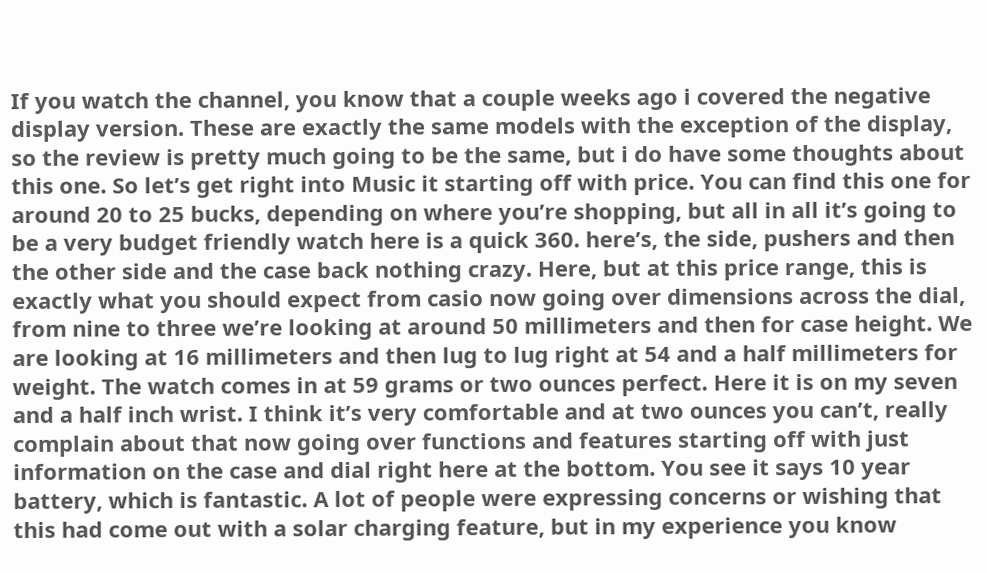If you watch the channel, you know that a couple weeks ago i covered the negative display version. These are exactly the same models with the exception of the display, so the review is pretty much going to be the same, but i do have some thoughts about this one. So let’s get right into Music it starting off with price. You can find this one for around 20 to 25 bucks, depending on where you’re shopping, but all in all it’s going to be a very budget friendly watch here is a quick 360. here’s, the side, pushers and then the other side and the case back nothing crazy. Here, but at this price range, this is exactly what you should expect from casio now going over dimensions across the dial, from nine to three we’re looking at around 50 millimeters and then for case height. We are looking at 16 millimeters and then lug to lug right at 54 and a half millimeters for weight. The watch comes in at 59 grams or two ounces perfect. Here it is on my seven and a half inch wrist. I think it’s very comfortable and at two ounces you can’t, really complain about that now going over functions and features starting off with just information on the case and dial right here at the bottom. You see it says 10 year battery, which is fantastic. A lot of people were expressing concerns or wishing that this had come out with a solar charging feature, but in my experience you know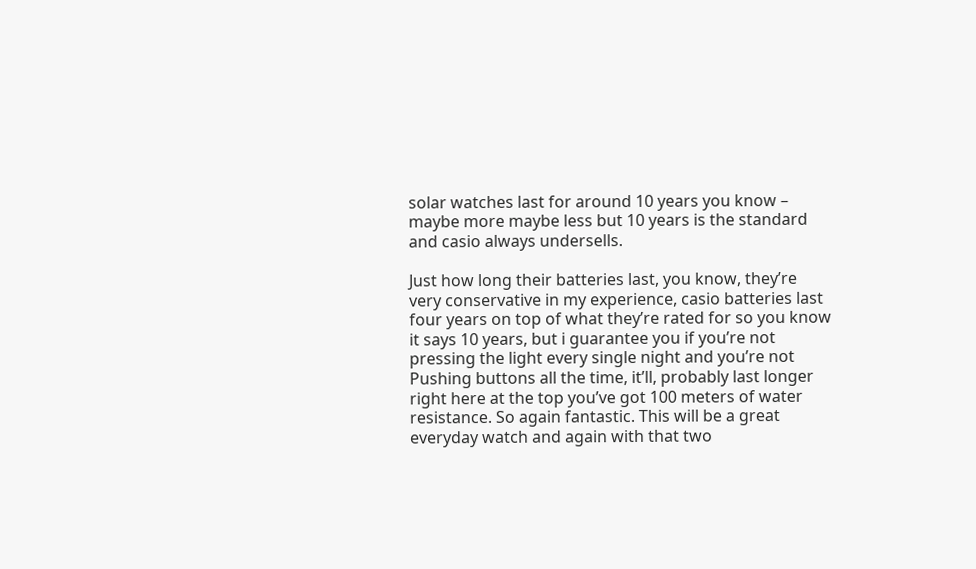solar watches last for around 10 years you know – maybe more maybe less but 10 years is the standard and casio always undersells.

Just how long their batteries last, you know, they’re very conservative in my experience, casio batteries last four years on top of what they’re rated for so you know it says 10 years, but i guarantee you if you’re not pressing the light every single night and you’re not Pushing buttons all the time, it’ll, probably last longer right here at the top you’ve got 100 meters of water resistance. So again fantastic. This will be a great everyday watch and again with that two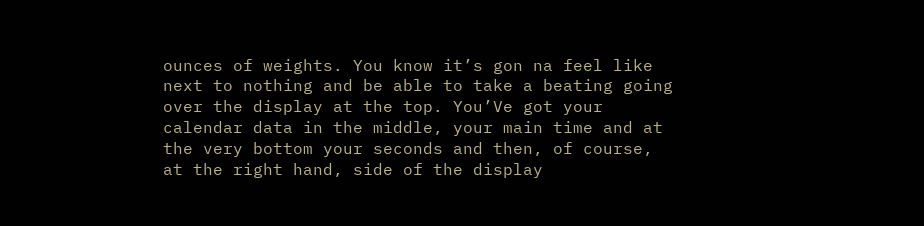ounces of weights. You know it’s gon na feel like next to nothing and be able to take a beating going over the display at the top. You’Ve got your calendar data in the middle, your main time and at the very bottom your seconds and then, of course, at the right hand, side of the display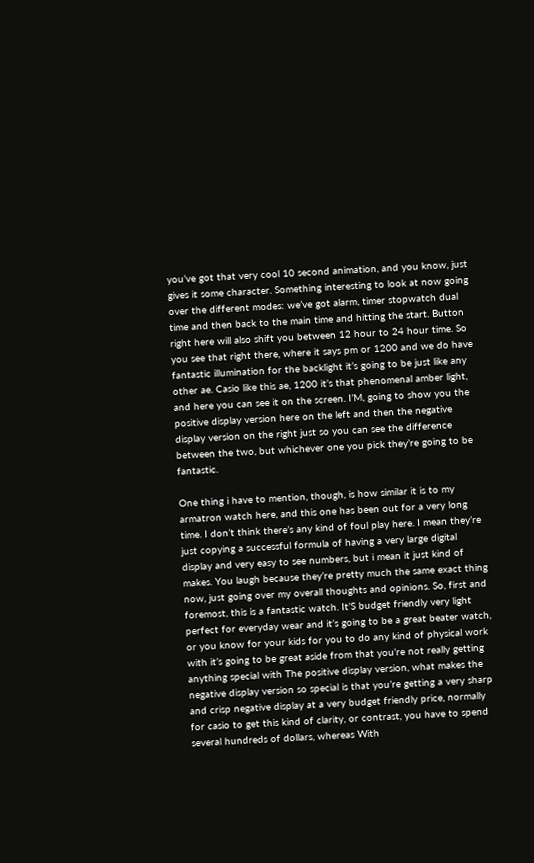you’ve got that very cool 10 second animation, and you know, just gives it some character. Something interesting to look at now going over the different modes: we’ve got alarm, timer stopwatch dual time and then back to the main time and hitting the start. Button right here will also shift you between 12 hour to 24 hour time. So you see that right there, where it says pm or 1200 and we do have fantastic illumination for the backlight it’s going to be just like any other ae. Casio like this ae, 1200 it’s that phenomenal amber light, and here you can see it on the screen. I’M, going to show you the positive display version here on the left and then the negative display version on the right just so you can see the difference between the two, but whichever one you pick they’re going to be fantastic.

One thing i have to mention, though, is how similar it is to my armatron watch here, and this one has been out for a very long time. I don’t think there’s any kind of foul play here. I mean they’re just copying a successful formula of having a very large digital display and very easy to see numbers, but i mean it just kind of makes. You laugh because they’re pretty much the same exact thing now, just going over my overall thoughts and opinions. So, first and foremost, this is a fantastic watch. It’S budget friendly very light perfect for everyday wear and it’s going to be a great beater watch, or you know for your kids for you to do any kind of physical work with it’s going to be great aside from that you’re not really getting anything special with The positive display version, what makes the negative display version so special is that you’re getting a very sharp and crisp negative display at a very budget friendly price, normally for casio to get this kind of clarity, or contrast, you have to spend several hundreds of dollars, whereas With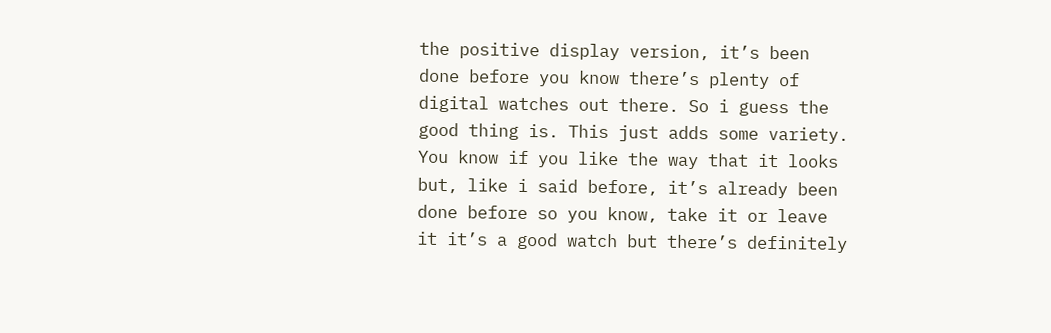the positive display version, it’s been done before you know there’s plenty of digital watches out there. So i guess the good thing is. This just adds some variety. You know if you like the way that it looks but, like i said before, it’s already been done before so you know, take it or leave it it’s a good watch but there’s definitely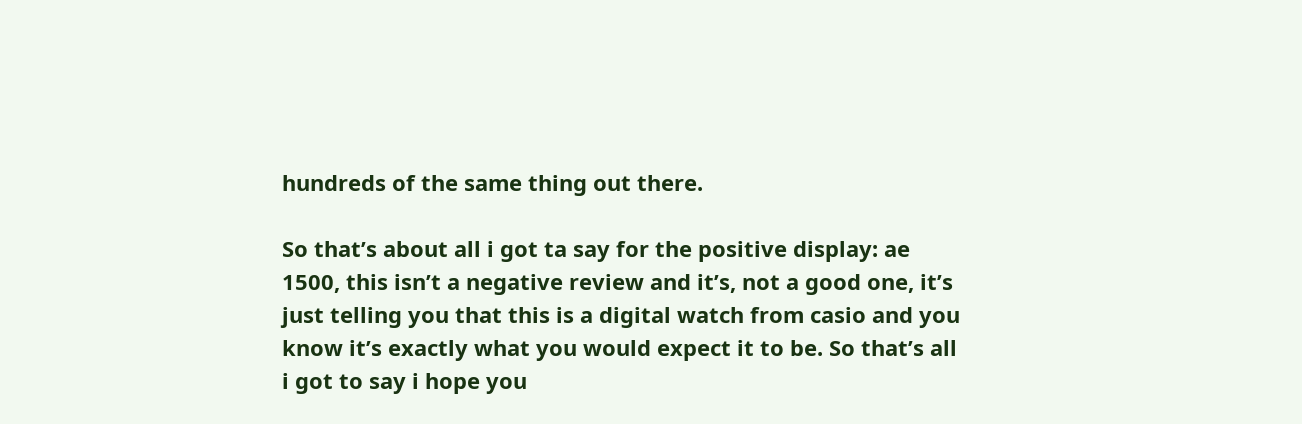hundreds of the same thing out there.

So that’s about all i got ta say for the positive display: ae 1500, this isn’t a negative review and it’s, not a good one, it’s just telling you that this is a digital watch from casio and you know it’s exactly what you would expect it to be. So that’s all i got to say i hope you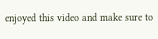enjoyed this video and make sure to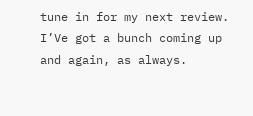tune in for my next review. I’Ve got a bunch coming up and again, as always.